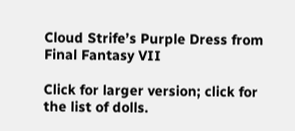Cloud Strife’s Purple Dress from Final Fantasy VII

Click for larger version; click for the list of dolls.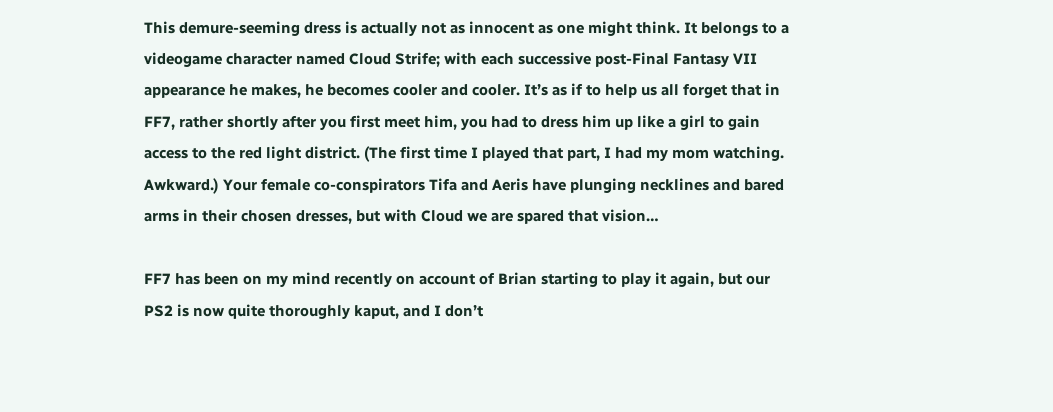This demure-seeming dress is actually not as innocent as one might think. It belongs to a videogame character named Cloud Strife; with each successive post-Final Fantasy VII appearance he makes, he becomes cooler and cooler. It’s as if to help us all forget that in FF7, rather shortly after you first meet him, you had to dress him up like a girl to gain access to the red light district. (The first time I played that part, I had my mom watching. Awkward.) Your female co-conspirators Tifa and Aeris have plunging necklines and bared arms in their chosen dresses, but with Cloud we are spared that vision…

FF7 has been on my mind recently on account of Brian starting to play it again, but our PS2 is now quite thoroughly kaput, and I don’t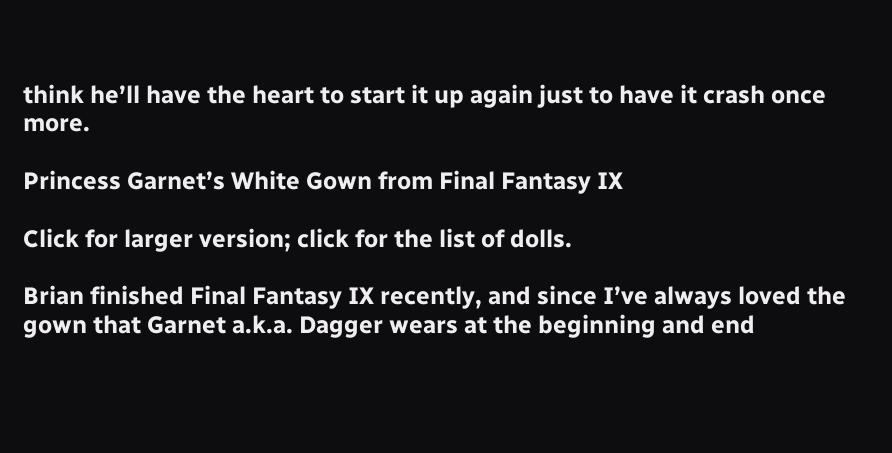think he’ll have the heart to start it up again just to have it crash once more.

Princess Garnet’s White Gown from Final Fantasy IX

Click for larger version; click for the list of dolls.

Brian finished Final Fantasy IX recently, and since I’ve always loved the gown that Garnet a.k.a. Dagger wears at the beginning and end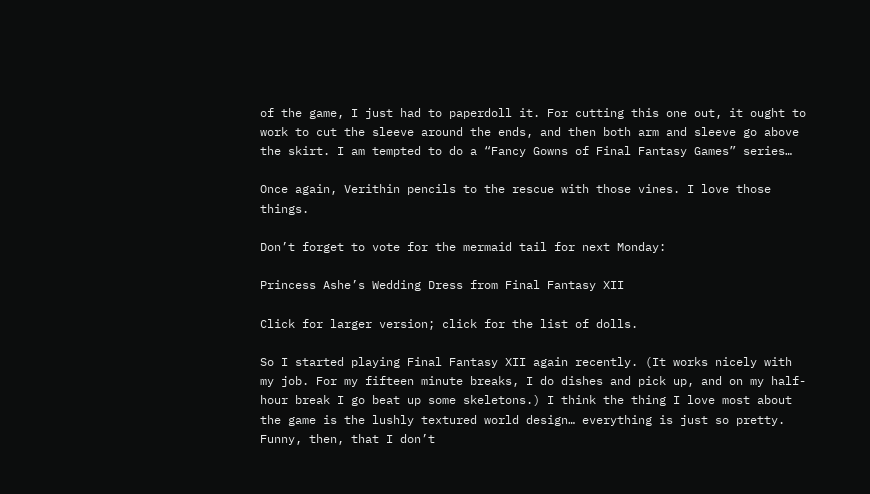of the game, I just had to paperdoll it. For cutting this one out, it ought to work to cut the sleeve around the ends, and then both arm and sleeve go above the skirt. I am tempted to do a “Fancy Gowns of Final Fantasy Games” series…

Once again, Verithin pencils to the rescue with those vines. I love those things.

Don’t forget to vote for the mermaid tail for next Monday:

Princess Ashe’s Wedding Dress from Final Fantasy XII

Click for larger version; click for the list of dolls.

So I started playing Final Fantasy XII again recently. (It works nicely with my job. For my fifteen minute breaks, I do dishes and pick up, and on my half-hour break I go beat up some skeletons.) I think the thing I love most about the game is the lushly textured world design… everything is just so pretty. Funny, then, that I don’t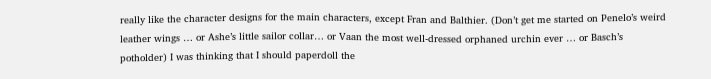really like the character designs for the main characters, except Fran and Balthier. (Don’t get me started on Penelo’s weird leather wings … or Ashe’s little sailor collar… or Vaan the most well-dressed orphaned urchin ever … or Basch’s potholder) I was thinking that I should paperdoll the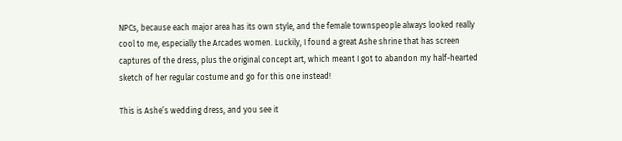NPCs, because each major area has its own style, and the female townspeople always looked really cool to me, especially the Arcades women. Luckily, I found a great Ashe shrine that has screen captures of the dress, plus the original concept art, which meant I got to abandon my half-hearted sketch of her regular costume and go for this one instead!

This is Ashe’s wedding dress, and you see it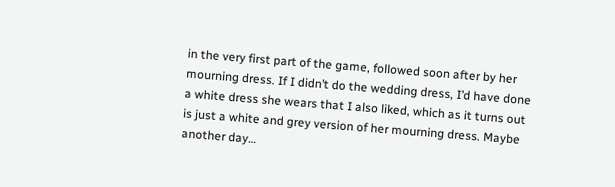in the very first part of the game, followed soon after by her mourning dress. If I didn’t do the wedding dress, I’d have done a white dress she wears that I also liked, which as it turns out is just a white and grey version of her mourning dress. Maybe another day…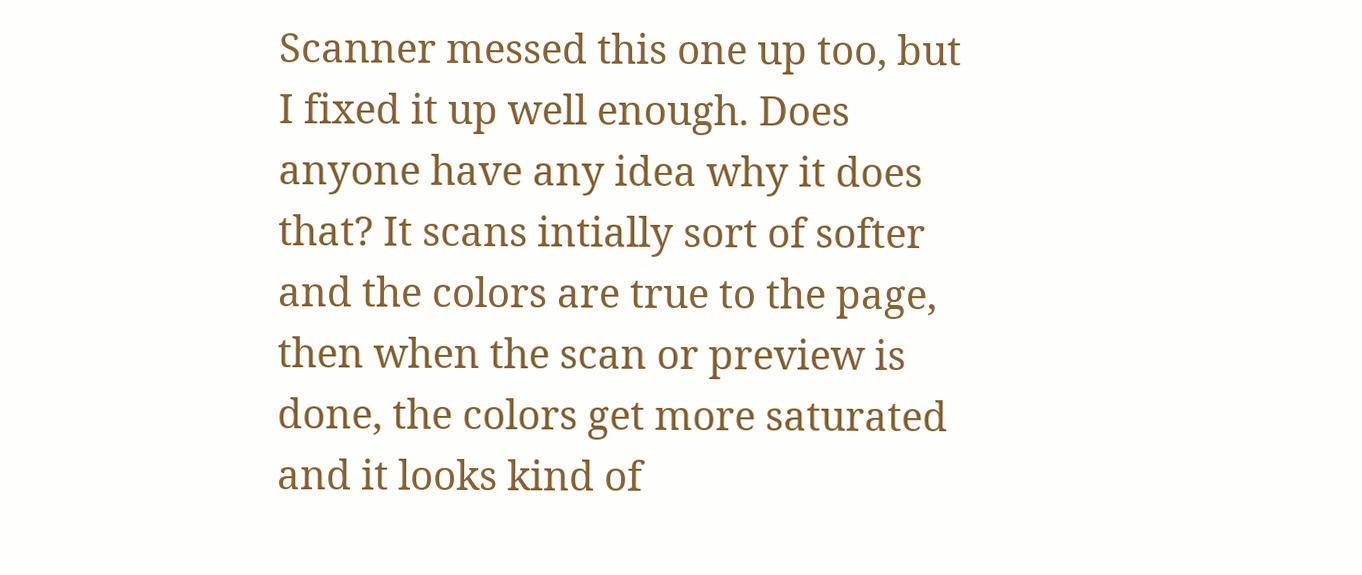Scanner messed this one up too, but I fixed it up well enough. Does anyone have any idea why it does that? It scans intially sort of softer and the colors are true to the page, then when the scan or preview is done, the colors get more saturated and it looks kind of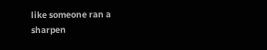like someone ran a sharpen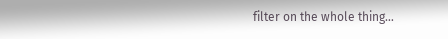filter on the whole thing…